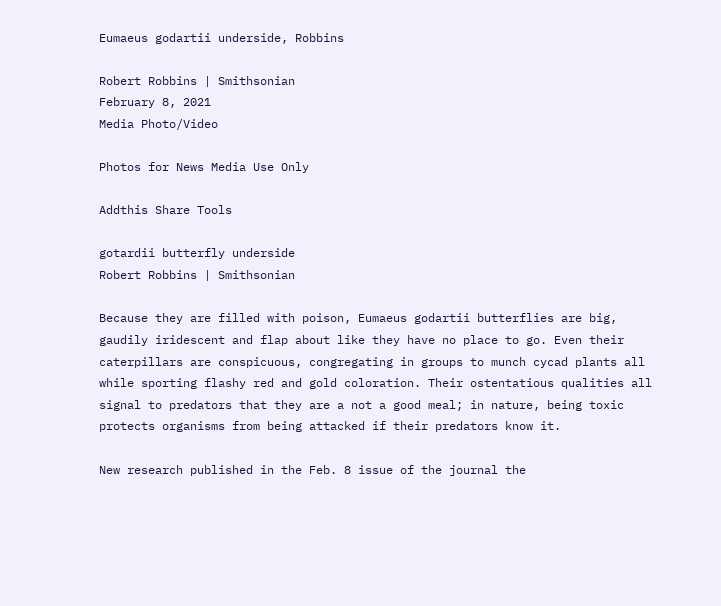Eumaeus godartii underside, Robbins

Robert Robbins | Smithsonian
February 8, 2021
Media Photo/Video

Photos for News Media Use Only

Addthis Share Tools

gotardii butterfly underside
Robert Robbins | Smithsonian

Because they are filled with poison, Eumaeus godartii butterflies are big, gaudily iridescent and flap about like they have no place to go. Even their caterpillars are conspicuous, congregating in groups to munch cycad plants all while sporting flashy red and gold coloration. Their ostentatious qualities all signal to predators that they are a not a good meal; in nature, being toxic protects organisms from being attacked if their predators know it.

New research published in the Feb. 8 issue of the journal the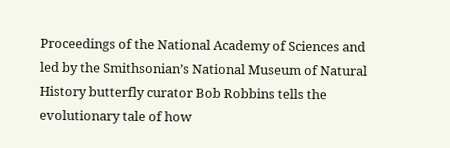Proceedings of the National Academy of Sciences and led by the Smithsonian’s National Museum of Natural History butterfly curator Bob Robbins tells the evolutionary tale of how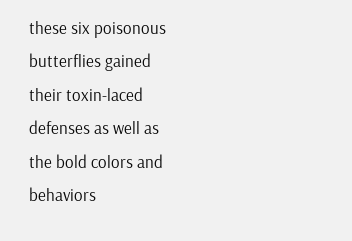these six poisonous butterflies gained their toxin-laced defenses as well as the bold colors and behaviors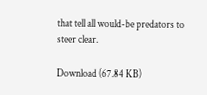that tell all would-be predators to steer clear.

Download (67.84 KB)